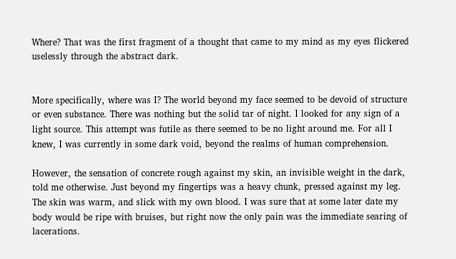Where? That was the first fragment of a thought that came to my mind as my eyes flickered uselessly through the abstract dark.


More specifically, where was I? The world beyond my face seemed to be devoid of structure or even substance. There was nothing but the solid tar of night. I looked for any sign of a light source. This attempt was futile as there seemed to be no light around me. For all I knew, I was currently in some dark void, beyond the realms of human comprehension.

However, the sensation of concrete rough against my skin, an invisible weight in the dark, told me otherwise. Just beyond my fingertips was a heavy chunk, pressed against my leg. The skin was warm, and slick with my own blood. I was sure that at some later date my body would be ripe with bruises, but right now the only pain was the immediate searing of lacerations.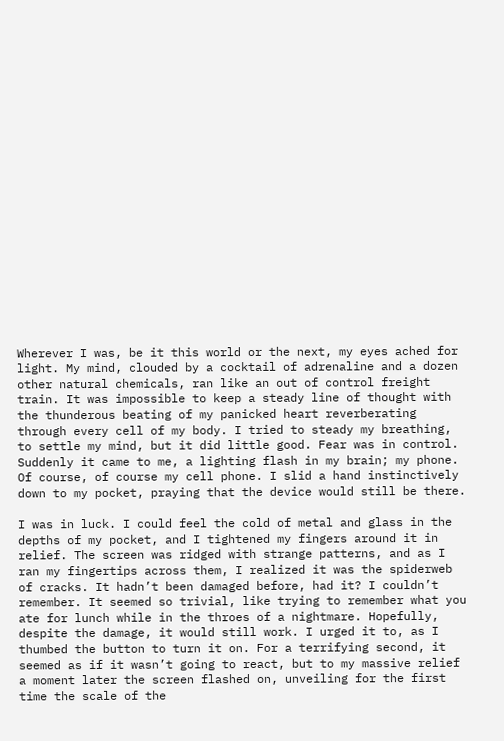Wherever I was, be it this world or the next, my eyes ached for light. My mind, clouded by a cocktail of adrenaline and a dozen other natural chemicals, ran like an out of control freight train. It was impossible to keep a steady line of thought with the thunderous beating of my panicked heart reverberating through every cell of my body. I tried to steady my breathing, to settle my mind, but it did little good. Fear was in control. Suddenly it came to me, a lighting flash in my brain; my phone. Of course, of course my cell phone. I slid a hand instinctively down to my pocket, praying that the device would still be there.

I was in luck. I could feel the cold of metal and glass in the depths of my pocket, and I tightened my fingers around it in relief. The screen was ridged with strange patterns, and as I ran my fingertips across them, I realized it was the spiderweb of cracks. It hadn’t been damaged before, had it? I couldn’t remember. It seemed so trivial, like trying to remember what you ate for lunch while in the throes of a nightmare. Hopefully, despite the damage, it would still work. I urged it to, as I thumbed the button to turn it on. For a terrifying second, it seemed as if it wasn’t going to react, but to my massive relief a moment later the screen flashed on, unveiling for the first time the scale of the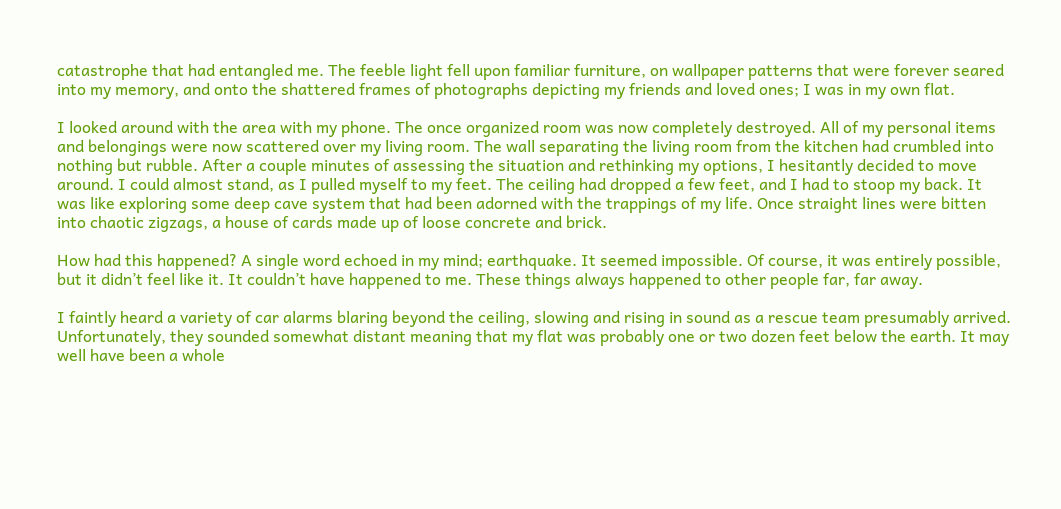catastrophe that had entangled me. The feeble light fell upon familiar furniture, on wallpaper patterns that were forever seared into my memory, and onto the shattered frames of photographs depicting my friends and loved ones; I was in my own flat.

I looked around with the area with my phone. The once organized room was now completely destroyed. All of my personal items and belongings were now scattered over my living room. The wall separating the living room from the kitchen had crumbled into nothing but rubble. After a couple minutes of assessing the situation and rethinking my options, I hesitantly decided to move around. I could almost stand, as I pulled myself to my feet. The ceiling had dropped a few feet, and I had to stoop my back. It was like exploring some deep cave system that had been adorned with the trappings of my life. Once straight lines were bitten into chaotic zigzags, a house of cards made up of loose concrete and brick.

How had this happened? A single word echoed in my mind; earthquake. It seemed impossible. Of course, it was entirely possible, but it didn’t feel like it. It couldn’t have happened to me. These things always happened to other people far, far away.

I faintly heard a variety of car alarms blaring beyond the ceiling, slowing and rising in sound as a rescue team presumably arrived. Unfortunately, they sounded somewhat distant meaning that my flat was probably one or two dozen feet below the earth. It may well have been a whole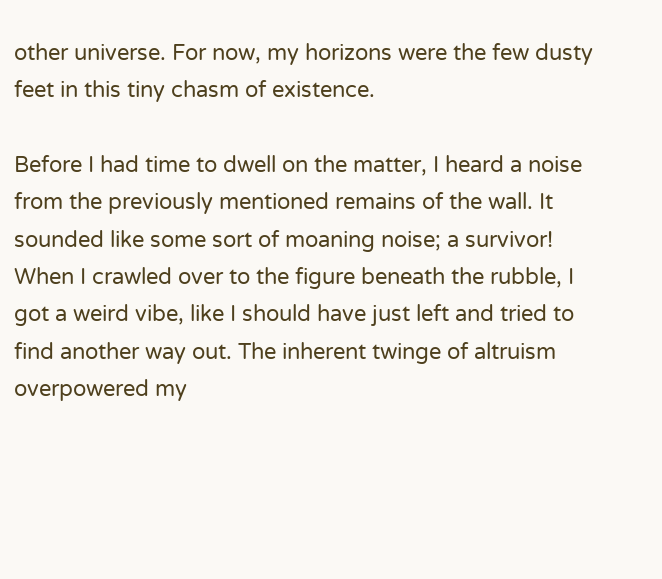other universe. For now, my horizons were the few dusty feet in this tiny chasm of existence.

Before I had time to dwell on the matter, I heard a noise from the previously mentioned remains of the wall. It sounded like some sort of moaning noise; a survivor! When I crawled over to the figure beneath the rubble, I got a weird vibe, like I should have just left and tried to find another way out. The inherent twinge of altruism overpowered my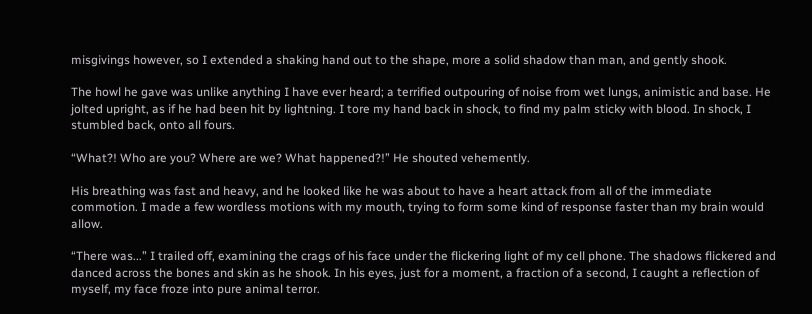misgivings however, so I extended a shaking hand out to the shape, more a solid shadow than man, and gently shook.

The howl he gave was unlike anything I have ever heard; a terrified outpouring of noise from wet lungs, animistic and base. He jolted upright, as if he had been hit by lightning. I tore my hand back in shock, to find my palm sticky with blood. In shock, I stumbled back, onto all fours.

“What?! Who are you? Where are we? What happened?!” He shouted vehemently.

His breathing was fast and heavy, and he looked like he was about to have a heart attack from all of the immediate commotion. I made a few wordless motions with my mouth, trying to form some kind of response faster than my brain would allow.

“There was...” I trailed off, examining the crags of his face under the flickering light of my cell phone. The shadows flickered and danced across the bones and skin as he shook. In his eyes, just for a moment, a fraction of a second, I caught a reflection of myself, my face froze into pure animal terror.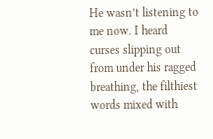He wasn’t listening to me now. I heard curses slipping out from under his ragged breathing, the filthiest words mixed with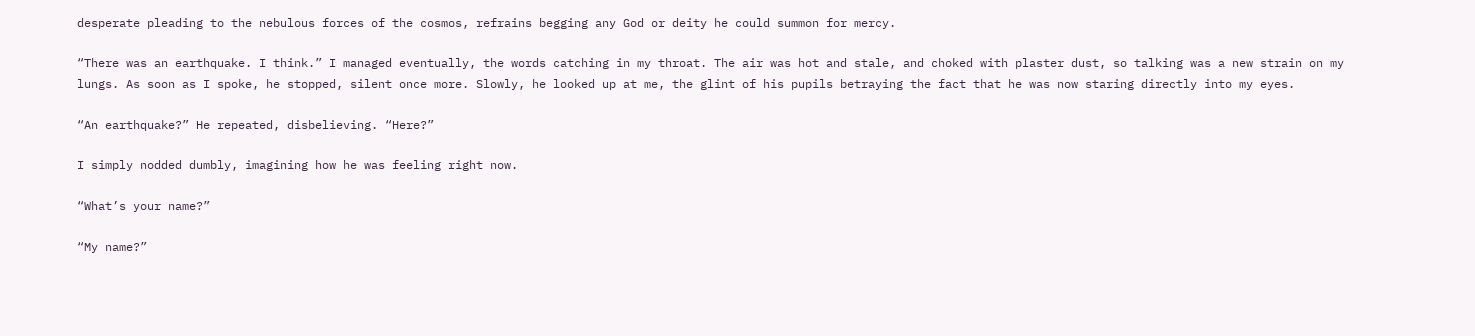desperate pleading to the nebulous forces of the cosmos, refrains begging any God or deity he could summon for mercy.

“There was an earthquake. I think.” I managed eventually, the words catching in my throat. The air was hot and stale, and choked with plaster dust, so talking was a new strain on my lungs. As soon as I spoke, he stopped, silent once more. Slowly, he looked up at me, the glint of his pupils betraying the fact that he was now staring directly into my eyes.

“An earthquake?” He repeated, disbelieving. “Here?”

I simply nodded dumbly, imagining how he was feeling right now.

“What’s your name?”

“My name?”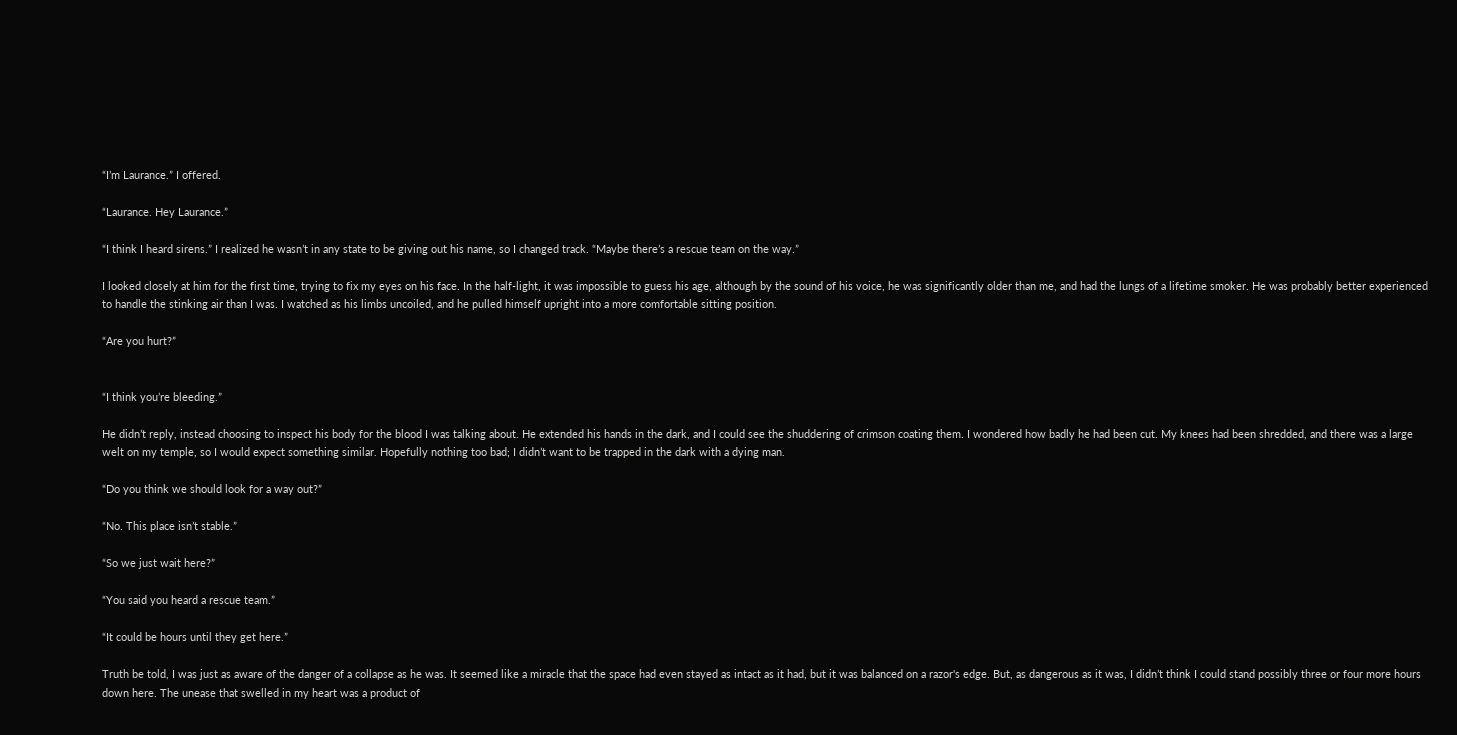“I’m Laurance.” I offered.

“Laurance. Hey Laurance.”

“I think I heard sirens.” I realized he wasn’t in any state to be giving out his name, so I changed track. “Maybe there’s a rescue team on the way.”

I looked closely at him for the first time, trying to fix my eyes on his face. In the half-light, it was impossible to guess his age, although by the sound of his voice, he was significantly older than me, and had the lungs of a lifetime smoker. He was probably better experienced to handle the stinking air than I was. I watched as his limbs uncoiled, and he pulled himself upright into a more comfortable sitting position.

“Are you hurt?”


“I think you’re bleeding.”

He didn’t reply, instead choosing to inspect his body for the blood I was talking about. He extended his hands in the dark, and I could see the shuddering of crimson coating them. I wondered how badly he had been cut. My knees had been shredded, and there was a large welt on my temple, so I would expect something similar. Hopefully nothing too bad; I didn’t want to be trapped in the dark with a dying man.

“Do you think we should look for a way out?”

“No. This place isn’t stable.”

“So we just wait here?”

“You said you heard a rescue team.”

“It could be hours until they get here.”

Truth be told, I was just as aware of the danger of a collapse as he was. It seemed like a miracle that the space had even stayed as intact as it had, but it was balanced on a razor's edge. But, as dangerous as it was, I didn’t think I could stand possibly three or four more hours down here. The unease that swelled in my heart was a product of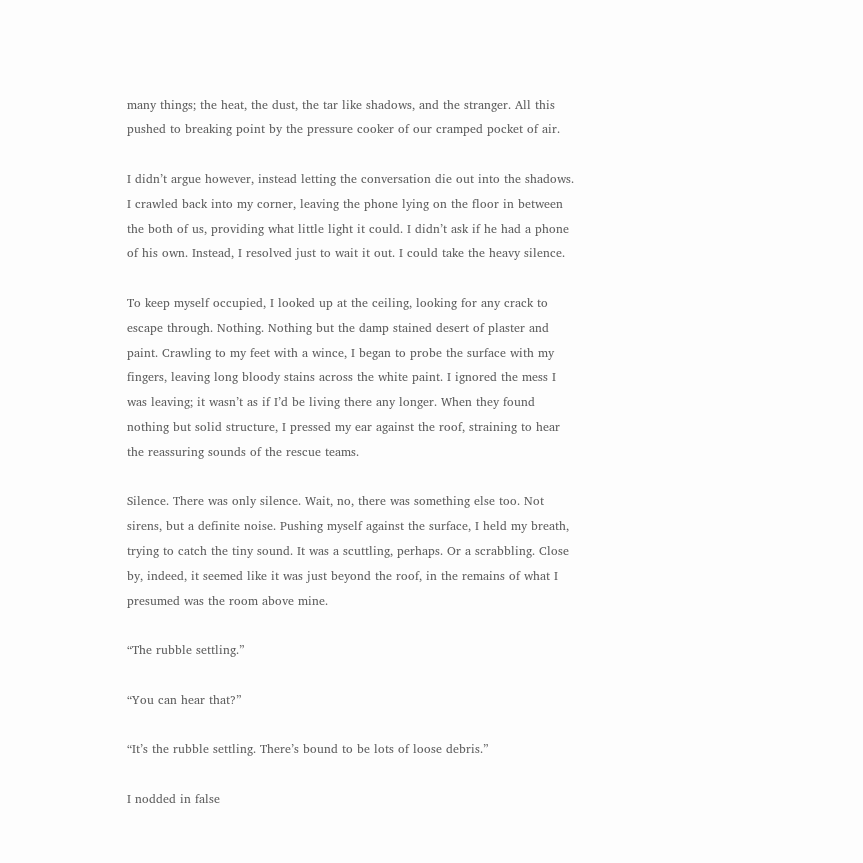many things; the heat, the dust, the tar like shadows, and the stranger. All this pushed to breaking point by the pressure cooker of our cramped pocket of air.

I didn’t argue however, instead letting the conversation die out into the shadows. I crawled back into my corner, leaving the phone lying on the floor in between the both of us, providing what little light it could. I didn’t ask if he had a phone of his own. Instead, I resolved just to wait it out. I could take the heavy silence.

To keep myself occupied, I looked up at the ceiling, looking for any crack to escape through. Nothing. Nothing but the damp stained desert of plaster and paint. Crawling to my feet with a wince, I began to probe the surface with my fingers, leaving long bloody stains across the white paint. I ignored the mess I was leaving; it wasn’t as if I’d be living there any longer. When they found nothing but solid structure, I pressed my ear against the roof, straining to hear the reassuring sounds of the rescue teams.

Silence. There was only silence. Wait, no, there was something else too. Not sirens, but a definite noise. Pushing myself against the surface, I held my breath, trying to catch the tiny sound. It was a scuttling, perhaps. Or a scrabbling. Close by, indeed, it seemed like it was just beyond the roof, in the remains of what I presumed was the room above mine.

“The rubble settling.”

“You can hear that?”

“It’s the rubble settling. There’s bound to be lots of loose debris.”

I nodded in false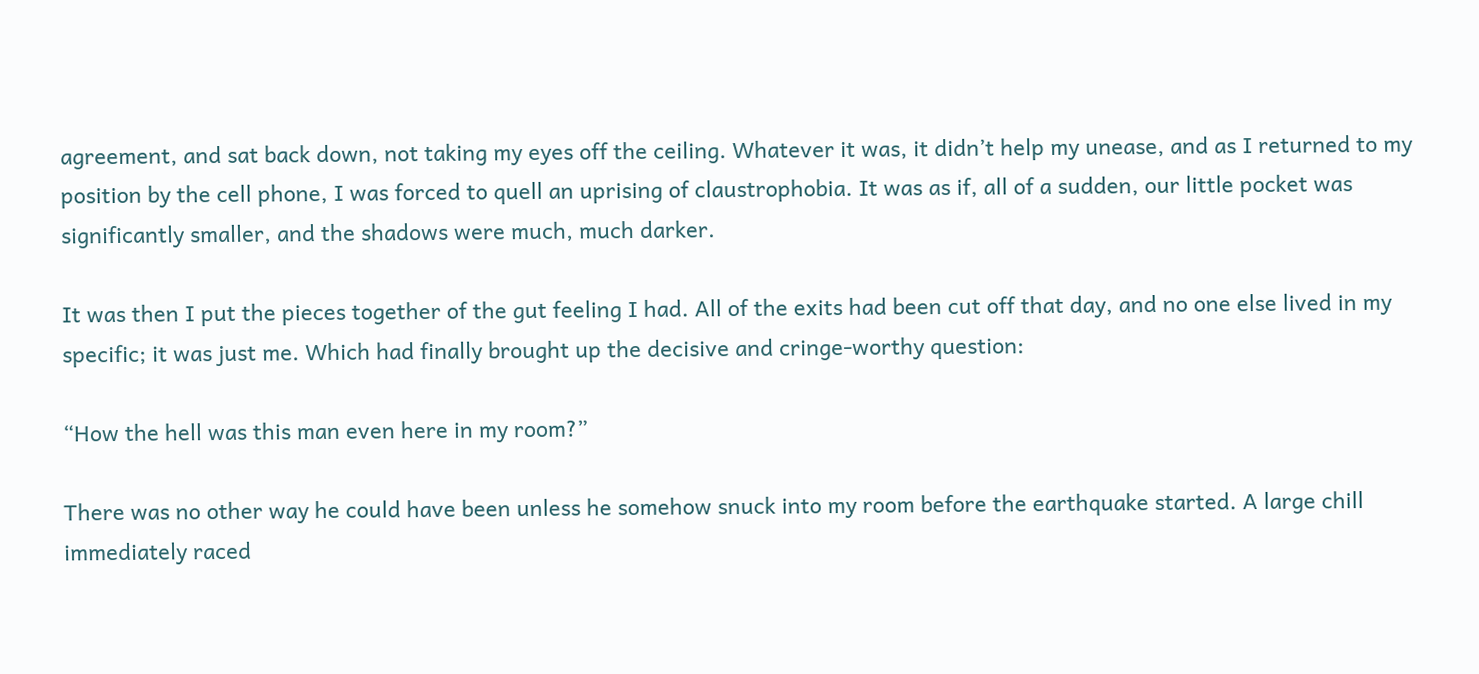agreement, and sat back down, not taking my eyes off the ceiling. Whatever it was, it didn’t help my unease, and as I returned to my position by the cell phone, I was forced to quell an uprising of claustrophobia. It was as if, all of a sudden, our little pocket was significantly smaller, and the shadows were much, much darker.

It was then I put the pieces together of the gut feeling I had. All of the exits had been cut off that day, and no one else lived in my specific; it was just me. Which had finally brought up the decisive and cringe-worthy question:

“How the hell was this man even here in my room?”

There was no other way he could have been unless he somehow snuck into my room before the earthquake started. A large chill immediately raced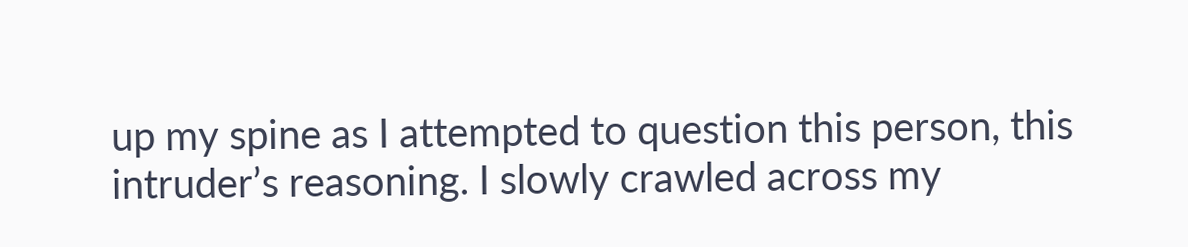up my spine as I attempted to question this person, this intruder’s reasoning. I slowly crawled across my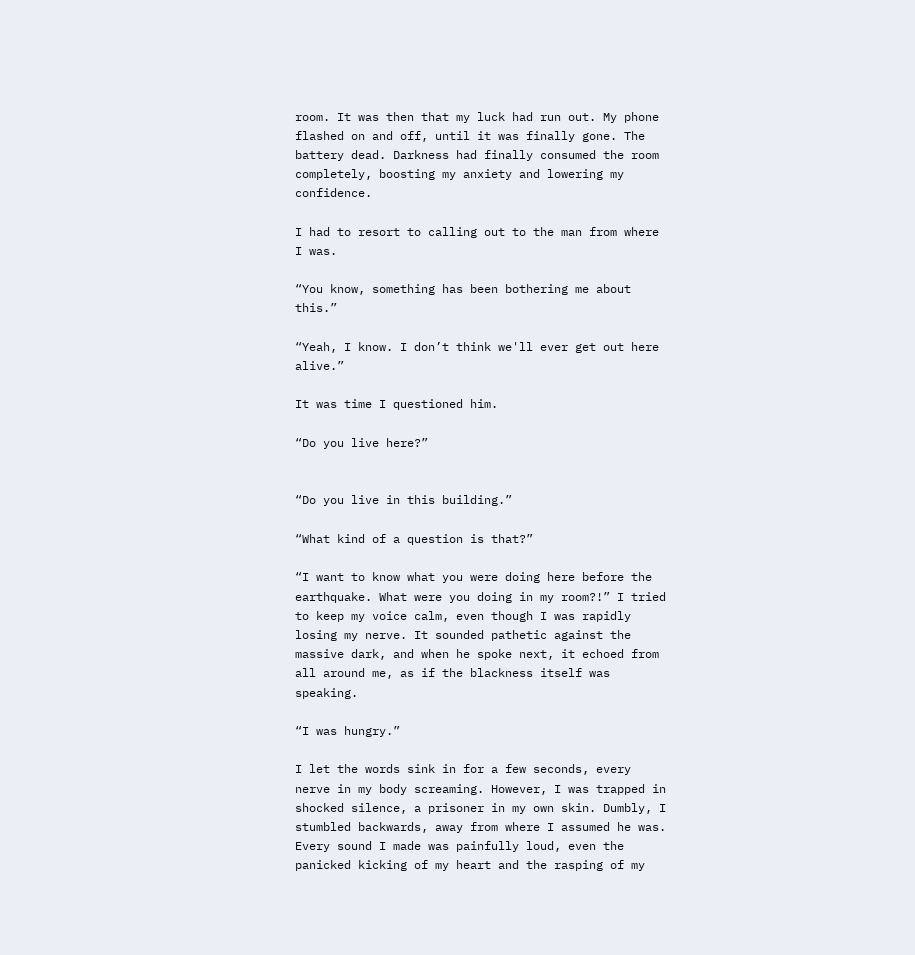room. It was then that my luck had run out. My phone flashed on and off, until it was finally gone. The battery dead. Darkness had finally consumed the room completely, boosting my anxiety and lowering my confidence.

I had to resort to calling out to the man from where I was.

“You know, something has been bothering me about this.”

“Yeah, I know. I don’t think we'll ever get out here alive.”

It was time I questioned him.

“Do you live here?”


“Do you live in this building.”

“What kind of a question is that?”

“I want to know what you were doing here before the earthquake. What were you doing in my room?!” I tried to keep my voice calm, even though I was rapidly losing my nerve. It sounded pathetic against the massive dark, and when he spoke next, it echoed from all around me, as if the blackness itself was speaking.

“I was hungry.”

I let the words sink in for a few seconds, every nerve in my body screaming. However, I was trapped in shocked silence, a prisoner in my own skin. Dumbly, I stumbled backwards, away from where I assumed he was. Every sound I made was painfully loud, even the panicked kicking of my heart and the rasping of my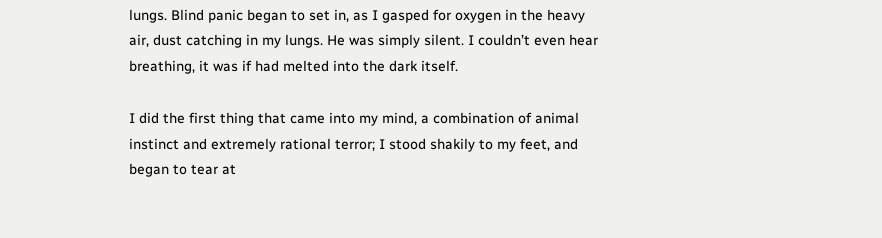lungs. Blind panic began to set in, as I gasped for oxygen in the heavy air, dust catching in my lungs. He was simply silent. I couldn’t even hear breathing, it was if had melted into the dark itself.

I did the first thing that came into my mind, a combination of animal instinct and extremely rational terror; I stood shakily to my feet, and began to tear at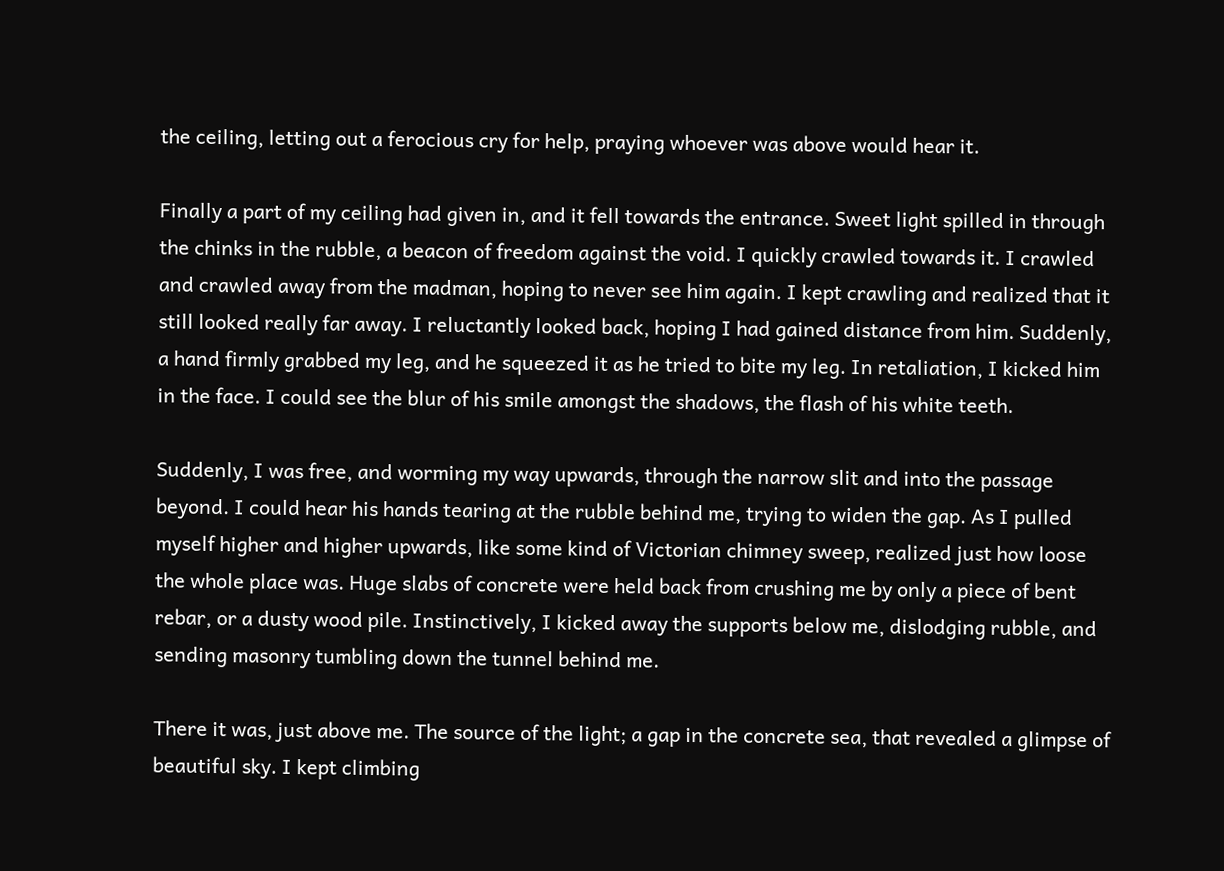the ceiling, letting out a ferocious cry for help, praying whoever was above would hear it.

Finally a part of my ceiling had given in, and it fell towards the entrance. Sweet light spilled in through the chinks in the rubble, a beacon of freedom against the void. I quickly crawled towards it. I crawled and crawled away from the madman, hoping to never see him again. I kept crawling and realized that it still looked really far away. I reluctantly looked back, hoping I had gained distance from him. Suddenly, a hand firmly grabbed my leg, and he squeezed it as he tried to bite my leg. In retaliation, I kicked him in the face. I could see the blur of his smile amongst the shadows, the flash of his white teeth.

Suddenly, I was free, and worming my way upwards, through the narrow slit and into the passage beyond. I could hear his hands tearing at the rubble behind me, trying to widen the gap. As I pulled myself higher and higher upwards, like some kind of Victorian chimney sweep, realized just how loose the whole place was. Huge slabs of concrete were held back from crushing me by only a piece of bent rebar, or a dusty wood pile. Instinctively, I kicked away the supports below me, dislodging rubble, and sending masonry tumbling down the tunnel behind me.

There it was, just above me. The source of the light; a gap in the concrete sea, that revealed a glimpse of beautiful sky. I kept climbing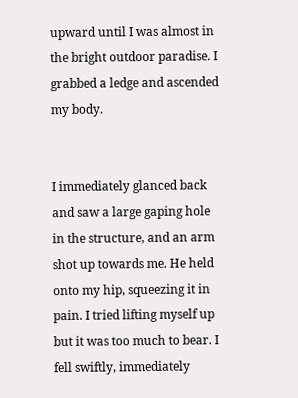upward until I was almost in the bright outdoor paradise. I grabbed a ledge and ascended my body.


I immediately glanced back and saw a large gaping hole in the structure, and an arm shot up towards me. He held onto my hip, squeezing it in pain. I tried lifting myself up but it was too much to bear. I fell swiftly, immediately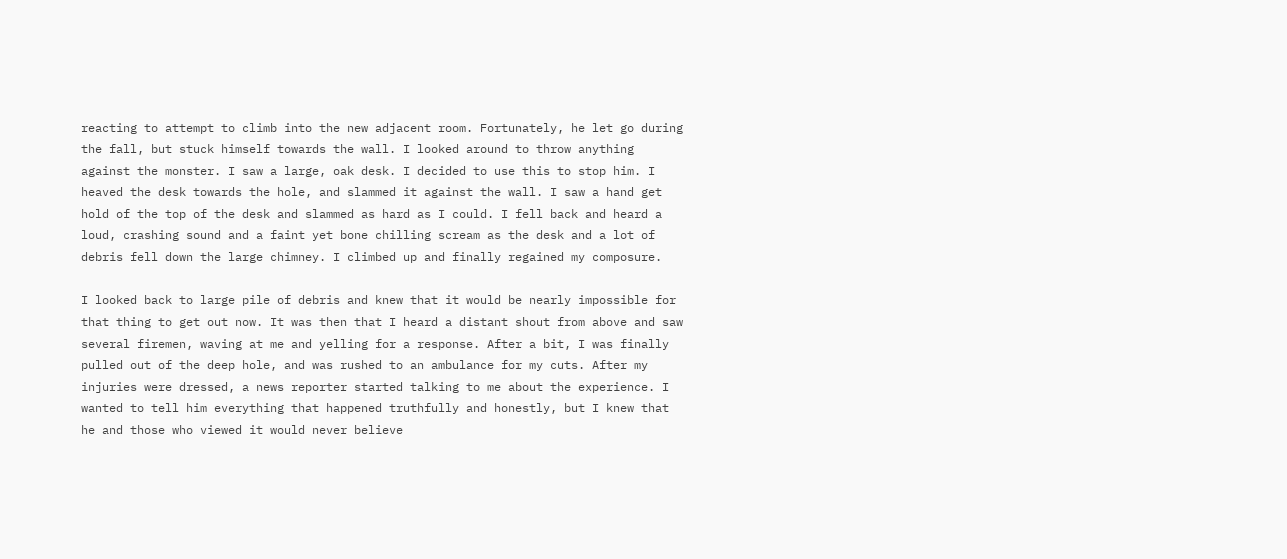reacting to attempt to climb into the new adjacent room. Fortunately, he let go during the fall, but stuck himself towards the wall. I looked around to throw anything against the monster. I saw a large, oak desk. I decided to use this to stop him. I heaved the desk towards the hole, and slammed it against the wall. I saw a hand get hold of the top of the desk and slammed as hard as I could. I fell back and heard a loud, crashing sound and a faint yet bone chilling scream as the desk and a lot of debris fell down the large chimney. I climbed up and finally regained my composure.

I looked back to large pile of debris and knew that it would be nearly impossible for that thing to get out now. It was then that I heard a distant shout from above and saw several firemen, waving at me and yelling for a response. After a bit, I was finally pulled out of the deep hole, and was rushed to an ambulance for my cuts. After my injuries were dressed, a news reporter started talking to me about the experience. I wanted to tell him everything that happened truthfully and honestly, but I knew that he and those who viewed it would never believe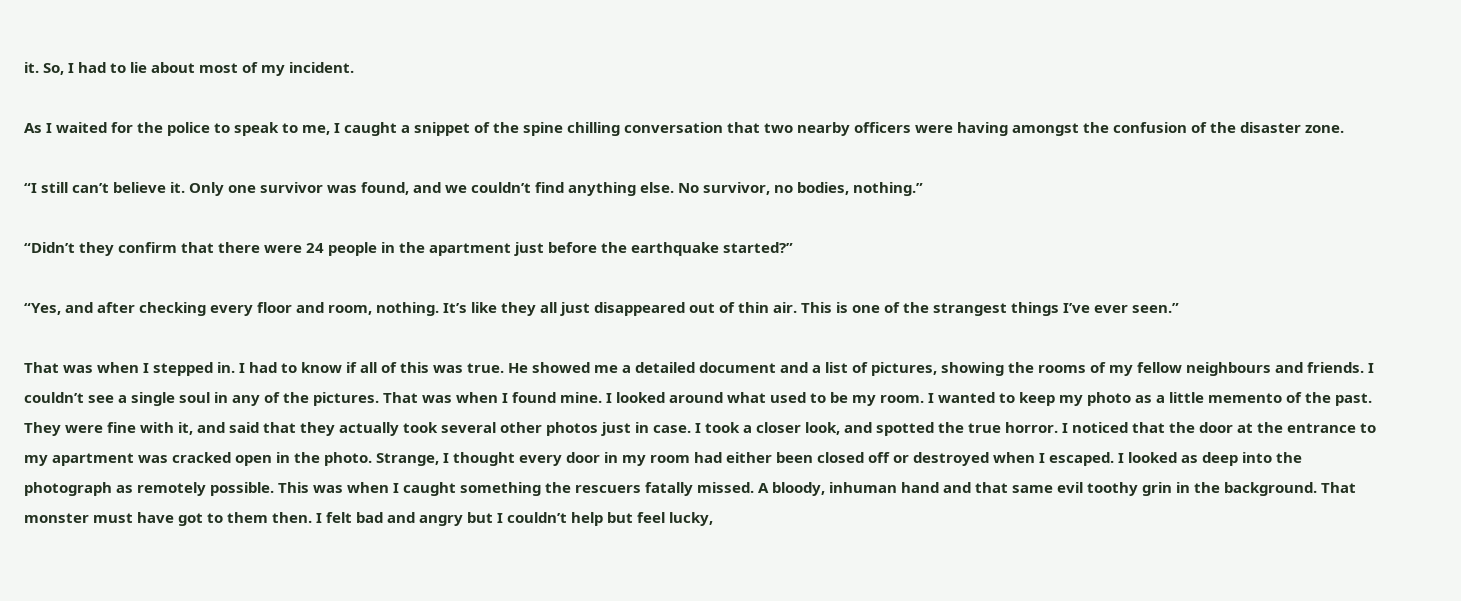it. So, I had to lie about most of my incident.

As I waited for the police to speak to me, I caught a snippet of the spine chilling conversation that two nearby officers were having amongst the confusion of the disaster zone.

“I still can’t believe it. Only one survivor was found, and we couldn’t find anything else. No survivor, no bodies, nothing.”

“Didn’t they confirm that there were 24 people in the apartment just before the earthquake started?”

“Yes, and after checking every floor and room, nothing. It’s like they all just disappeared out of thin air. This is one of the strangest things I’ve ever seen.”

That was when I stepped in. I had to know if all of this was true. He showed me a detailed document and a list of pictures, showing the rooms of my fellow neighbours and friends. I couldn’t see a single soul in any of the pictures. That was when I found mine. I looked around what used to be my room. I wanted to keep my photo as a little memento of the past. They were fine with it, and said that they actually took several other photos just in case. I took a closer look, and spotted the true horror. I noticed that the door at the entrance to my apartment was cracked open in the photo. Strange, I thought every door in my room had either been closed off or destroyed when I escaped. I looked as deep into the photograph as remotely possible. This was when I caught something the rescuers fatally missed. A bloody, inhuman hand and that same evil toothy grin in the background. That monster must have got to them then. I felt bad and angry but I couldn’t help but feel lucky,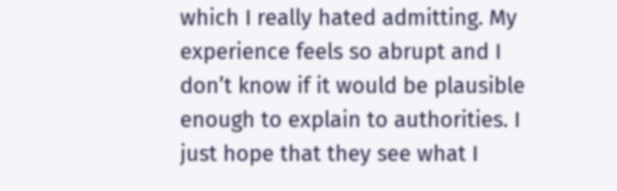which I really hated admitting. My experience feels so abrupt and I don’t know if it would be plausible enough to explain to authorities. I just hope that they see what I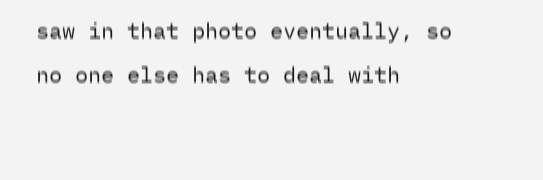saw in that photo eventually, so no one else has to deal with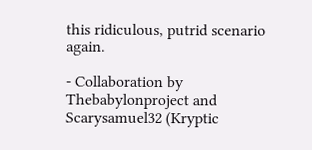this ridiculous, putrid scenario again.

- Collaboration by Thebabylonproject and Scarysamuel32 (Kryptic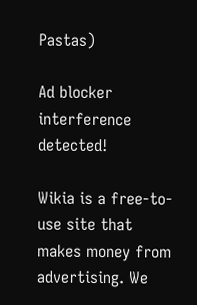Pastas)

Ad blocker interference detected!

Wikia is a free-to-use site that makes money from advertising. We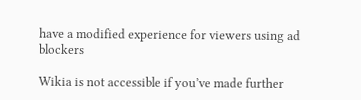have a modified experience for viewers using ad blockers

Wikia is not accessible if you’ve made further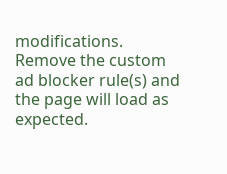modifications. Remove the custom ad blocker rule(s) and the page will load as expected.